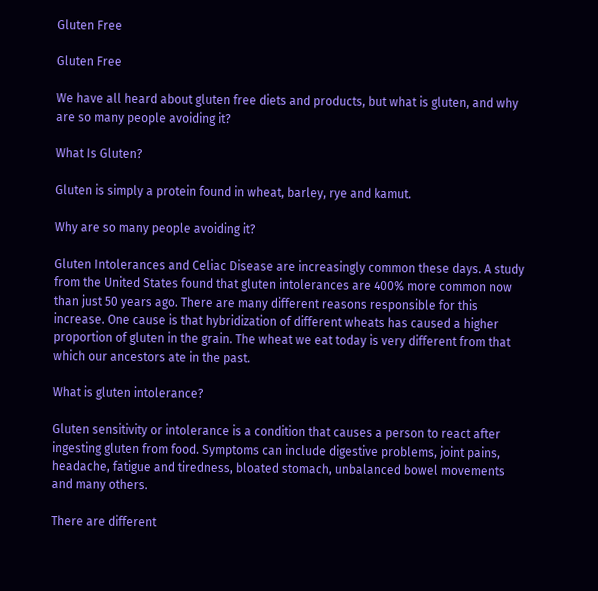Gluten Free

Gluten Free

We have all heard about gluten free diets and products, but what is gluten, and why are so many people avoiding it?

What Is Gluten?

Gluten is simply a protein found in wheat, barley, rye and kamut.

Why are so many people avoiding it?

Gluten Intolerances and Celiac Disease are increasingly common these days. A study from the United States found that gluten intolerances are 400% more common now than just 50 years ago. There are many different reasons responsible for this increase. One cause is that hybridization of different wheats has caused a higher proportion of gluten in the grain. The wheat we eat today is very different from that which our ancestors ate in the past.

What is gluten intolerance?

Gluten sensitivity or intolerance is a condition that causes a person to react after ingesting gluten from food. Symptoms can include digestive problems, joint pains, headache, fatigue and tiredness, bloated stomach, unbalanced bowel movements and many others.

There are different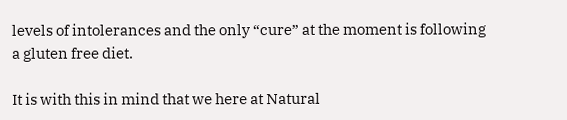levels of intolerances and the only “cure” at the moment is following a gluten free diet.

It is with this in mind that we here at Natural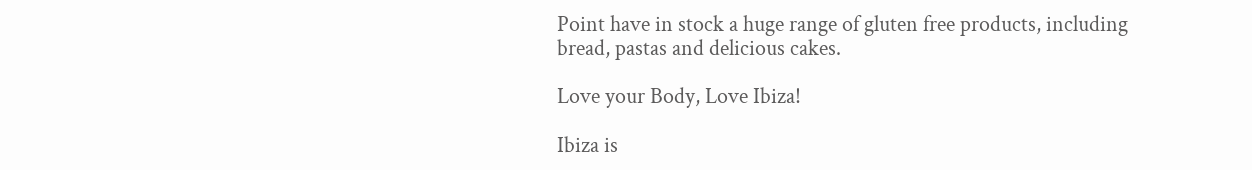Point have in stock a huge range of gluten free products, including bread, pastas and delicious cakes.

Love your Body, Love Ibiza!

Ibiza is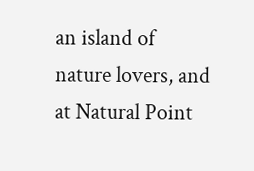an island of nature lovers, and at Natural Point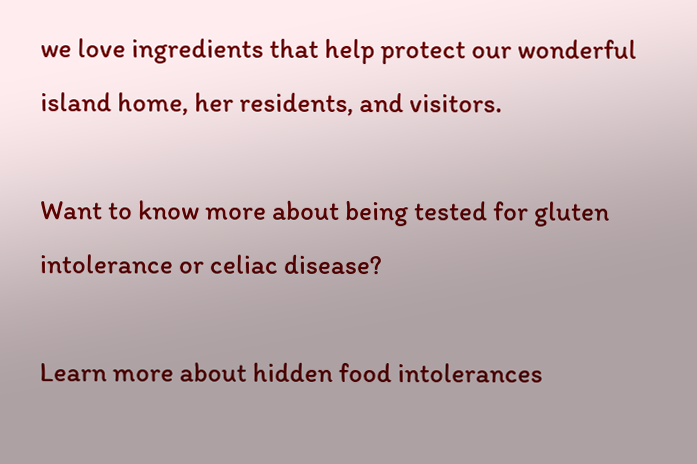we love ingredients that help protect our wonderful island home, her residents, and visitors.

Want to know more about being tested for gluten intolerance or celiac disease?

Learn more about hidden food intolerances